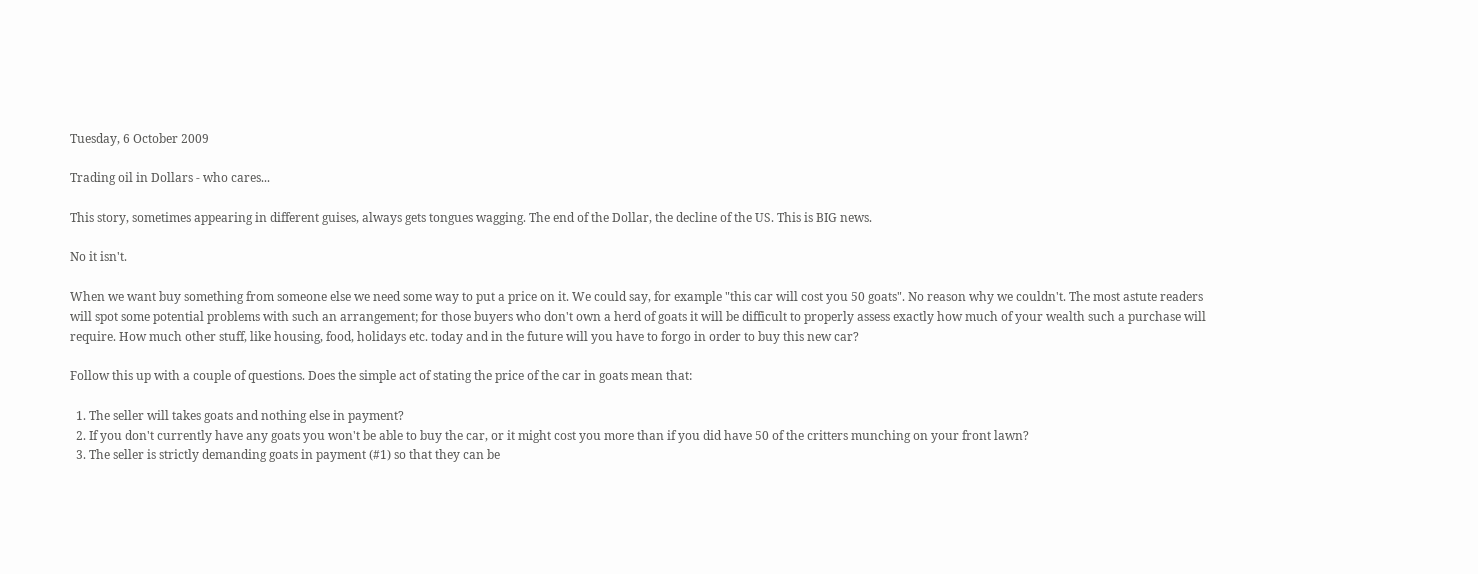Tuesday, 6 October 2009

Trading oil in Dollars - who cares...

This story, sometimes appearing in different guises, always gets tongues wagging. The end of the Dollar, the decline of the US. This is BIG news.

No it isn't.

When we want buy something from someone else we need some way to put a price on it. We could say, for example "this car will cost you 50 goats". No reason why we couldn't. The most astute readers will spot some potential problems with such an arrangement; for those buyers who don't own a herd of goats it will be difficult to properly assess exactly how much of your wealth such a purchase will require. How much other stuff, like housing, food, holidays etc. today and in the future will you have to forgo in order to buy this new car?

Follow this up with a couple of questions. Does the simple act of stating the price of the car in goats mean that:

  1. The seller will takes goats and nothing else in payment?
  2. If you don't currently have any goats you won't be able to buy the car, or it might cost you more than if you did have 50 of the critters munching on your front lawn?
  3. The seller is strictly demanding goats in payment (#1) so that they can be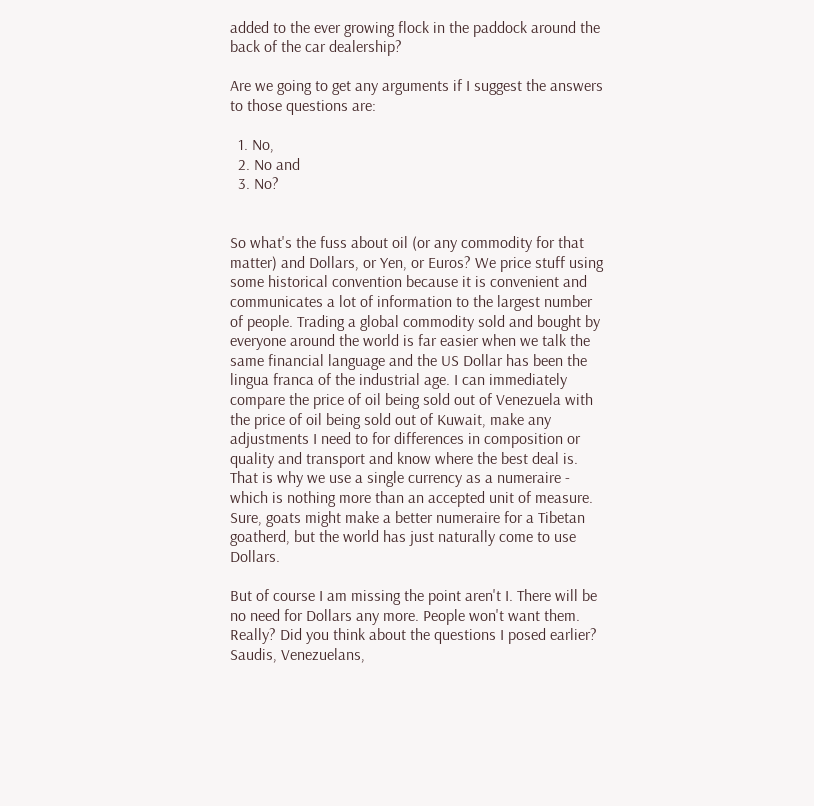added to the ever growing flock in the paddock around the back of the car dealership?

Are we going to get any arguments if I suggest the answers to those questions are:

  1. No,
  2. No and
  3. No?


So what's the fuss about oil (or any commodity for that matter) and Dollars, or Yen, or Euros? We price stuff using some historical convention because it is convenient and communicates a lot of information to the largest number of people. Trading a global commodity sold and bought by everyone around the world is far easier when we talk the same financial language and the US Dollar has been the lingua franca of the industrial age. I can immediately compare the price of oil being sold out of Venezuela with the price of oil being sold out of Kuwait, make any adjustments I need to for differences in composition or quality and transport and know where the best deal is. That is why we use a single currency as a numeraire - which is nothing more than an accepted unit of measure. Sure, goats might make a better numeraire for a Tibetan goatherd, but the world has just naturally come to use Dollars.

But of course I am missing the point aren't I. There will be no need for Dollars any more. People won't want them. Really? Did you think about the questions I posed earlier? Saudis, Venezuelans,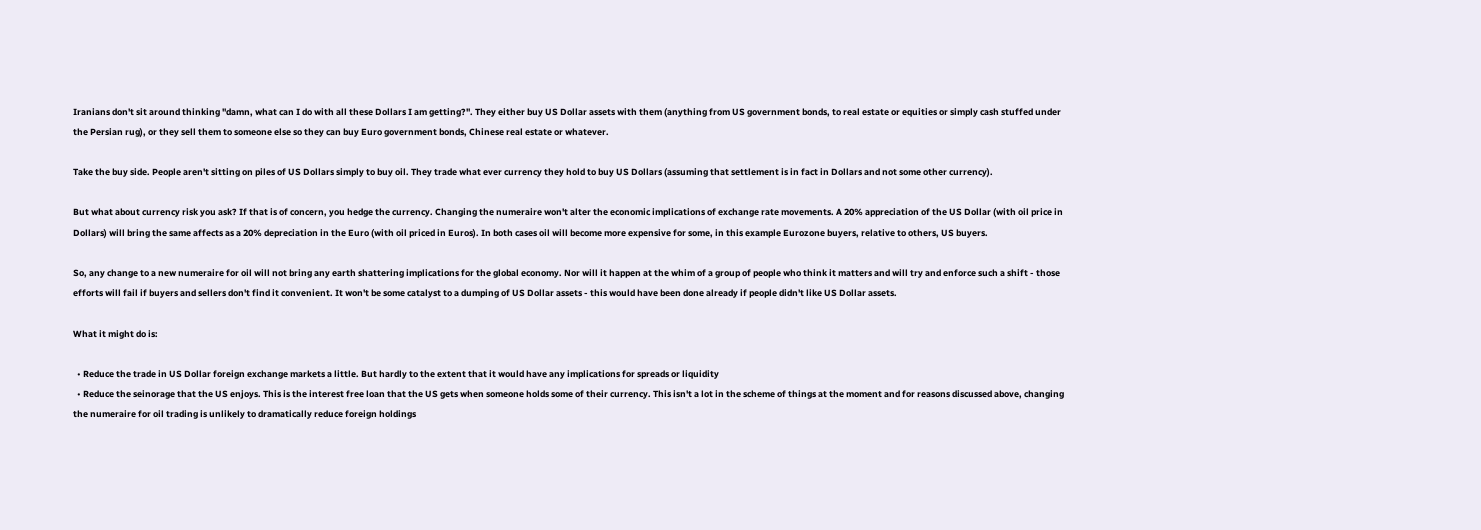Iranians don't sit around thinking "damn, what can I do with all these Dollars I am getting?". They either buy US Dollar assets with them (anything from US government bonds, to real estate or equities or simply cash stuffed under the Persian rug), or they sell them to someone else so they can buy Euro government bonds, Chinese real estate or whatever.

Take the buy side. People aren't sitting on piles of US Dollars simply to buy oil. They trade what ever currency they hold to buy US Dollars (assuming that settlement is in fact in Dollars and not some other currency).

But what about currency risk you ask? If that is of concern, you hedge the currency. Changing the numeraire won't alter the economic implications of exchange rate movements. A 20% appreciation of the US Dollar (with oil price in Dollars) will bring the same affects as a 20% depreciation in the Euro (with oil priced in Euros). In both cases oil will become more expensive for some, in this example Eurozone buyers, relative to others, US buyers.

So, any change to a new numeraire for oil will not bring any earth shattering implications for the global economy. Nor will it happen at the whim of a group of people who think it matters and will try and enforce such a shift - those efforts will fail if buyers and sellers don't find it convenient. It won't be some catalyst to a dumping of US Dollar assets - this would have been done already if people didn't like US Dollar assets.

What it might do is:

  • Reduce the trade in US Dollar foreign exchange markets a little. But hardly to the extent that it would have any implications for spreads or liquidity
  • Reduce the seinorage that the US enjoys. This is the interest free loan that the US gets when someone holds some of their currency. This isn't a lot in the scheme of things at the moment and for reasons discussed above, changing the numeraire for oil trading is unlikely to dramatically reduce foreign holdings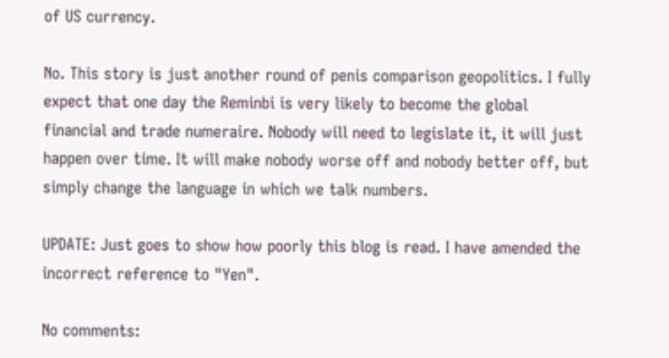of US currency.

No. This story is just another round of penis comparison geopolitics. I fully expect that one day the Reminbi is very likely to become the global financial and trade numeraire. Nobody will need to legislate it, it will just happen over time. It will make nobody worse off and nobody better off, but simply change the language in which we talk numbers.

UPDATE: Just goes to show how poorly this blog is read. I have amended the incorrect reference to "Yen".

No comments: